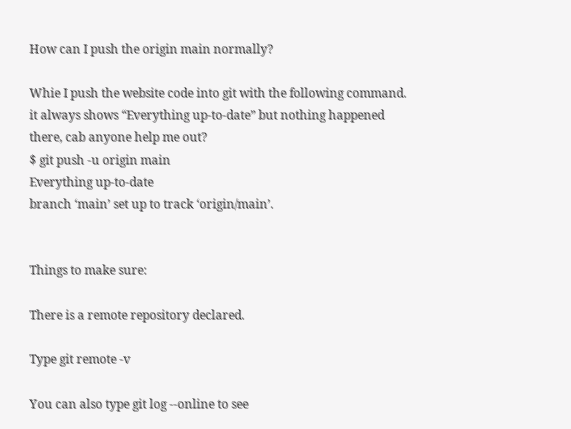How can I push the origin main normally?

Whie I push the website code into git with the following command. it always shows “Everything up-to-date” but nothing happened there, cab anyone help me out?
$ git push -u origin main
Everything up-to-date
branch ‘main’ set up to track ‘origin/main’.


Things to make sure:

There is a remote repository declared.

Type git remote -v

You can also type git log --online to see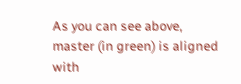As you can see above, master (in green) is aligned with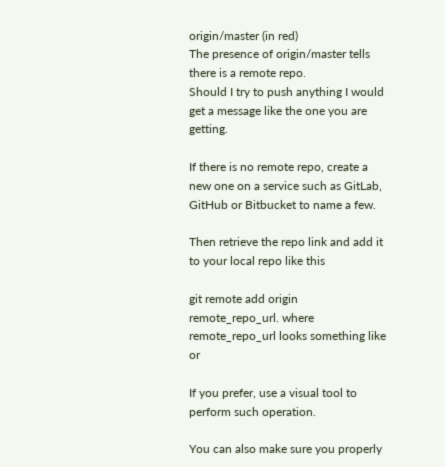origin/master (in red)
The presence of origin/master tells there is a remote repo.
Should I try to push anything I would get a message like the one you are getting.

If there is no remote repo, create a new one on a service such as GitLab, GitHub or Bitbucket to name a few.

Then retrieve the repo link and add it to your local repo like this

git remote add origin remote_repo_url. where remote_repo_url looks something like or

If you prefer, use a visual tool to perform such operation.

You can also make sure you properly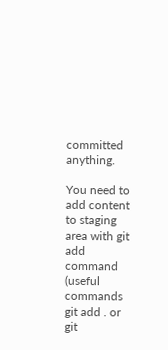committed anything.

You need to add content to staging area with git add command (useful commands git add . or git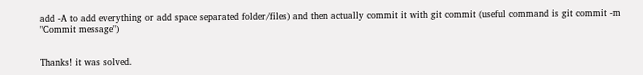add -A to add everything or add space separated folder/files) and then actually commit it with git commit (useful command is git commit -m "Commit message")


Thanks! it was solved.